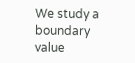We study a boundary value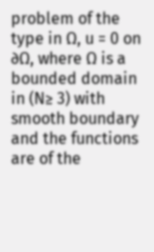problem of the type in Ω, u = 0 on ∂Ω, where Ω is a bounded domain in (N≥ 3) with smooth boundary and the functions are of the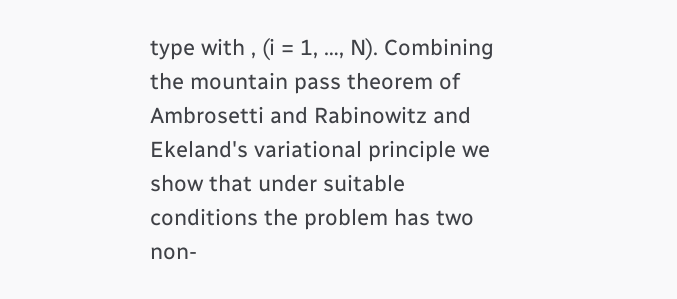type with , (i = 1, …, N). Combining the mountain pass theorem of Ambrosetti and Rabinowitz and Ekeland's variational principle we show that under suitable conditions the problem has two non-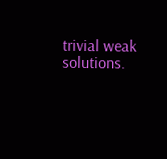trivial weak solutions.